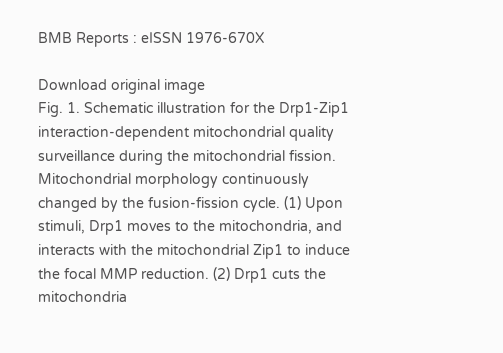BMB Reports : eISSN 1976-670X

Download original image
Fig. 1. Schematic illustration for the Drp1-Zip1 interaction-dependent mitochondrial quality surveillance during the mitochondrial fission. Mitochondrial morphology continuously changed by the fusion-fission cycle. (1) Upon stimuli, Drp1 moves to the mitochondria, and interacts with the mitochondrial Zip1 to induce the focal MMP reduction. (2) Drp1 cuts the mitochondria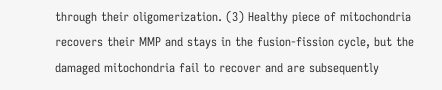through their oligomerization. (3) Healthy piece of mitochondria recovers their MMP and stays in the fusion-fission cycle, but the damaged mitochondria fail to recover and are subsequently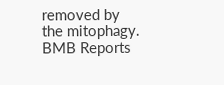removed by the mitophagy.
BMB Reports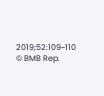2019;52:109~110
© BMB Rep.